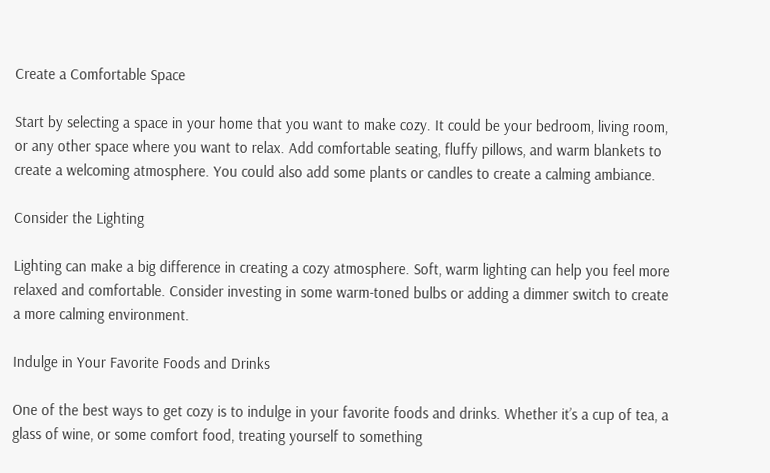Create a Comfortable Space

Start by selecting a space in your home that you want to make cozy. It could be your bedroom, living room, or any other space where you want to relax. Add comfortable seating, fluffy pillows, and warm blankets to create a welcoming atmosphere. You could also add some plants or candles to create a calming ambiance.

Consider the Lighting

Lighting can make a big difference in creating a cozy atmosphere. Soft, warm lighting can help you feel more relaxed and comfortable. Consider investing in some warm-toned bulbs or adding a dimmer switch to create a more calming environment.

Indulge in Your Favorite Foods and Drinks

One of the best ways to get cozy is to indulge in your favorite foods and drinks. Whether it’s a cup of tea, a glass of wine, or some comfort food, treating yourself to something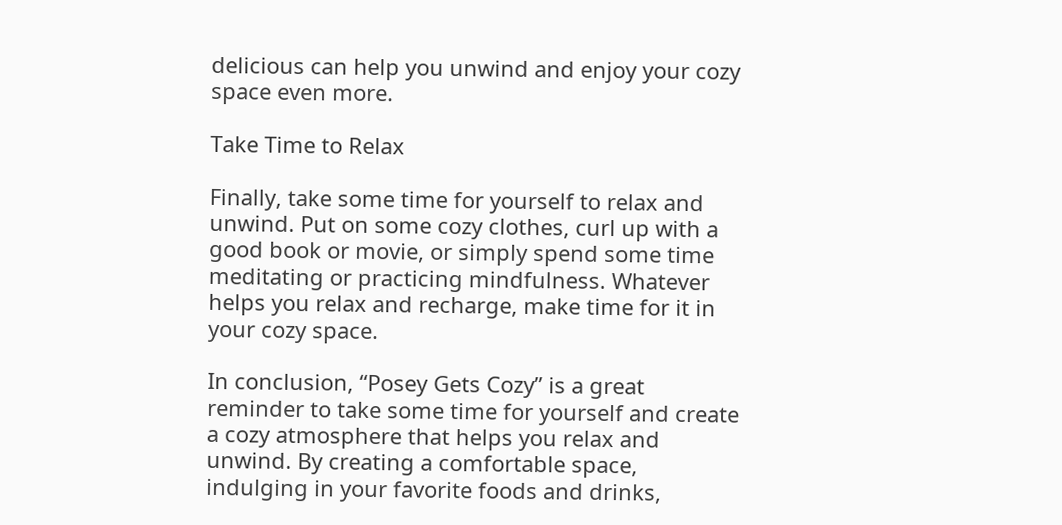delicious can help you unwind and enjoy your cozy space even more.

Take Time to Relax

Finally, take some time for yourself to relax and unwind. Put on some cozy clothes, curl up with a good book or movie, or simply spend some time meditating or practicing mindfulness. Whatever helps you relax and recharge, make time for it in your cozy space.

In conclusion, “Posey Gets Cozy” is a great reminder to take some time for yourself and create a cozy atmosphere that helps you relax and unwind. By creating a comfortable space, indulging in your favorite foods and drinks,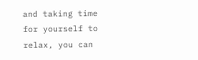and taking time for yourself to relax, you can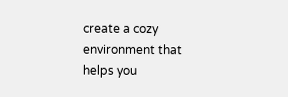create a cozy environment that helps you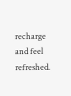recharge and feel refreshed.